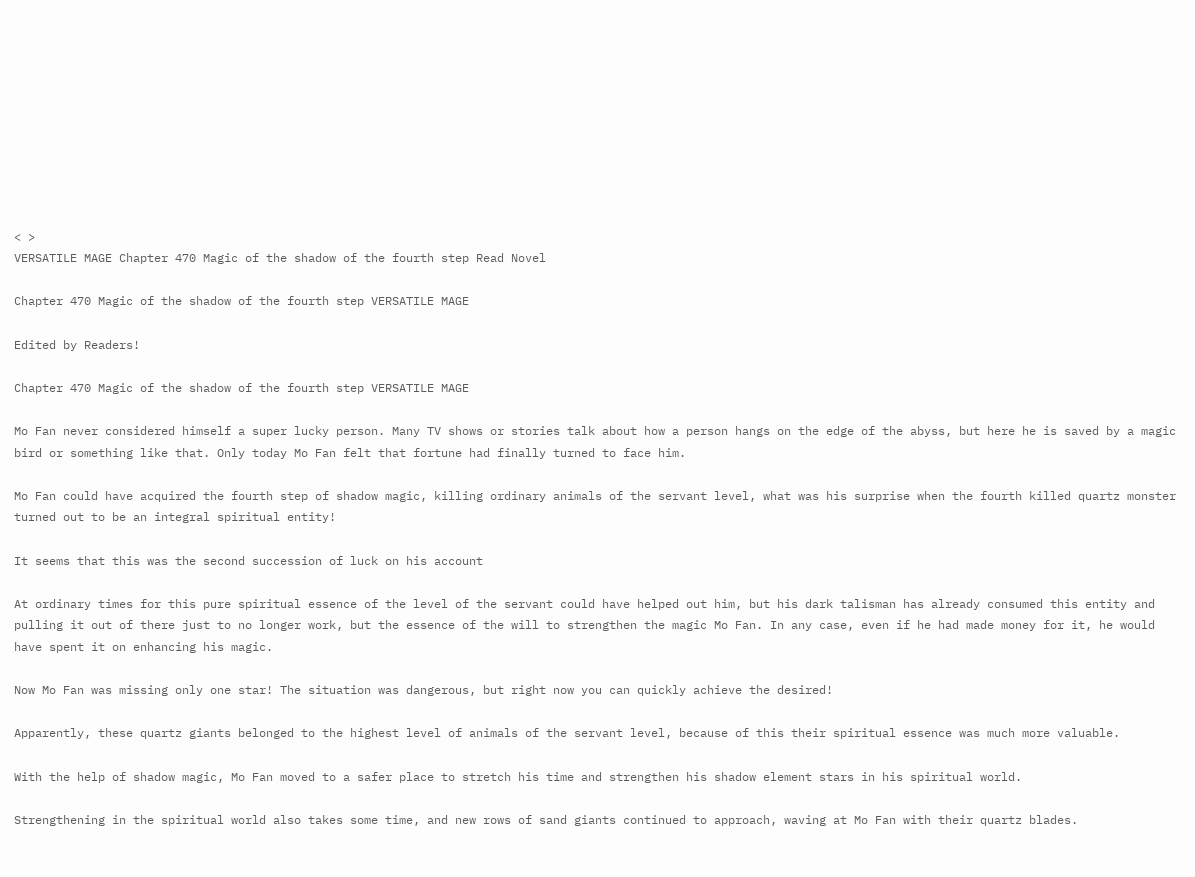< >
VERSATILE MAGE Chapter 470 Magic of the shadow of the fourth step Read Novel

Chapter 470 Magic of the shadow of the fourth step VERSATILE MAGE

Edited by Readers!

Chapter 470 Magic of the shadow of the fourth step VERSATILE MAGE

Mo Fan never considered himself a super lucky person. Many TV shows or stories talk about how a person hangs on the edge of the abyss, but here he is saved by a magic bird or something like that. Only today Mo Fan felt that fortune had finally turned to face him.

Mo Fan could have acquired the fourth step of shadow magic, killing ordinary animals of the servant level, what was his surprise when the fourth killed quartz monster turned out to be an integral spiritual entity!

It seems that this was the second succession of luck on his account

At ordinary times for this pure spiritual essence of the level of the servant could have helped out him, but his dark talisman has already consumed this entity and pulling it out of there just to no longer work, but the essence of the will to strengthen the magic Mo Fan. In any case, even if he had made money for it, he would have spent it on enhancing his magic.

Now Mo Fan was missing only one star! The situation was dangerous, but right now you can quickly achieve the desired!

Apparently, these quartz giants belonged to the highest level of animals of the servant level, because of this their spiritual essence was much more valuable.

With the help of shadow magic, Mo Fan moved to a safer place to stretch his time and strengthen his shadow element stars in his spiritual world.

Strengthening in the spiritual world also takes some time, and new rows of sand giants continued to approach, waving at Mo Fan with their quartz blades.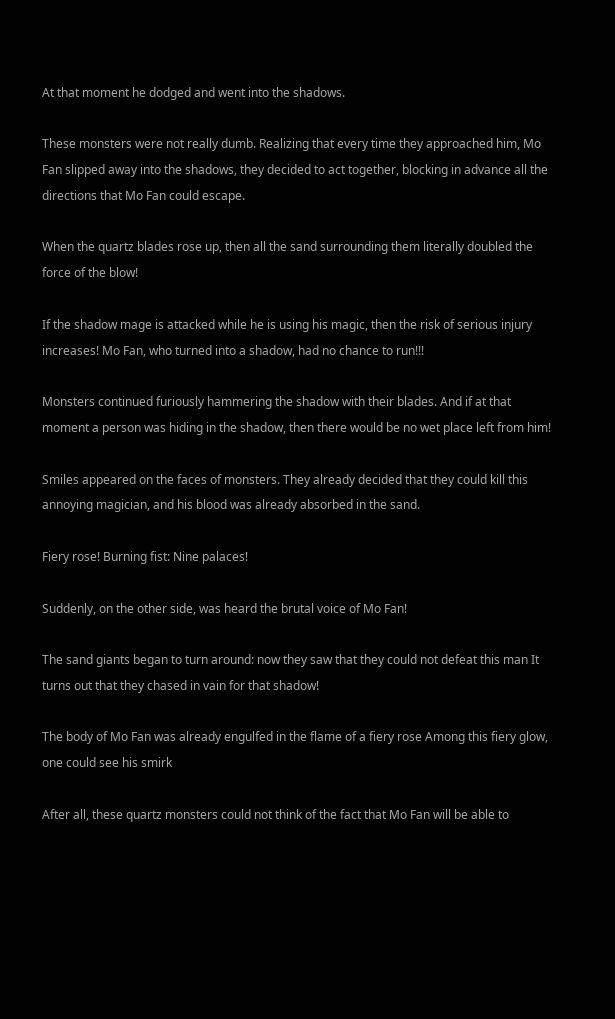At that moment he dodged and went into the shadows.

These monsters were not really dumb. Realizing that every time they approached him, Mo Fan slipped away into the shadows, they decided to act together, blocking in advance all the directions that Mo Fan could escape.

When the quartz blades rose up, then all the sand surrounding them literally doubled the force of the blow!

If the shadow mage is attacked while he is using his magic, then the risk of serious injury increases! Mo Fan, who turned into a shadow, had no chance to run!!!

Monsters continued furiously hammering the shadow with their blades. And if at that moment a person was hiding in the shadow, then there would be no wet place left from him!

Smiles appeared on the faces of monsters. They already decided that they could kill this annoying magician, and his blood was already absorbed in the sand.

Fiery rose! Burning fist: Nine palaces!

Suddenly, on the other side, was heard the brutal voice of Mo Fan!

The sand giants began to turn around: now they saw that they could not defeat this man It turns out that they chased in vain for that shadow!

The body of Mo Fan was already engulfed in the flame of a fiery rose Among this fiery glow, one could see his smirk

After all, these quartz monsters could not think of the fact that Mo Fan will be able to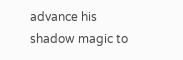advance his shadow magic to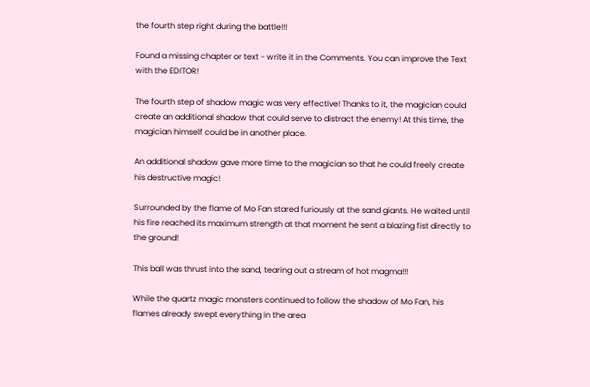the fourth step right during the battle!!!

Found a missing chapter or text - write it in the Comments. You can improve the Text with the EDITOR!

The fourth step of shadow magic was very effective! Thanks to it, the magician could create an additional shadow that could serve to distract the enemy! At this time, the magician himself could be in another place.

An additional shadow gave more time to the magician so that he could freely create his destructive magic!

Surrounded by the flame of Mo Fan stared furiously at the sand giants. He waited until his fire reached its maximum strength at that moment he sent a blazing fist directly to the ground!

This ball was thrust into the sand, tearing out a stream of hot magma!!!

While the quartz magic monsters continued to follow the shadow of Mo Fan, his flames already swept everything in the area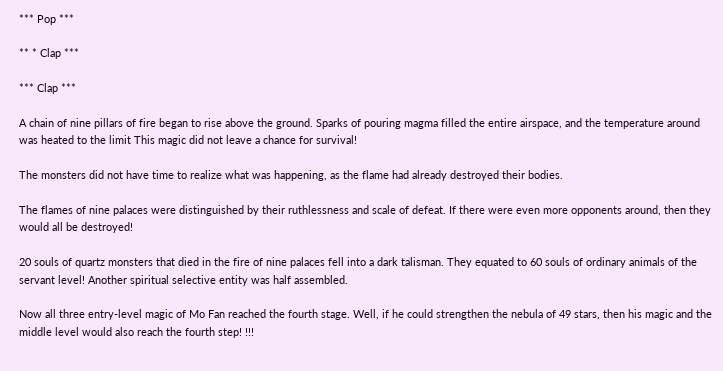*** Pop ***

** * Clap ***

*** Clap ***

A chain of nine pillars of fire began to rise above the ground. Sparks of pouring magma filled the entire airspace, and the temperature around was heated to the limit This magic did not leave a chance for survival!

The monsters did not have time to realize what was happening, as the flame had already destroyed their bodies.

The flames of nine palaces were distinguished by their ruthlessness and scale of defeat. If there were even more opponents around, then they would all be destroyed!

20 souls of quartz monsters that died in the fire of nine palaces fell into a dark talisman. They equated to 60 souls of ordinary animals of the servant level! Another spiritual selective entity was half assembled.

Now all three entry-level magic of Mo Fan reached the fourth stage. Well, if he could strengthen the nebula of 49 stars, then his magic and the middle level would also reach the fourth step! !!!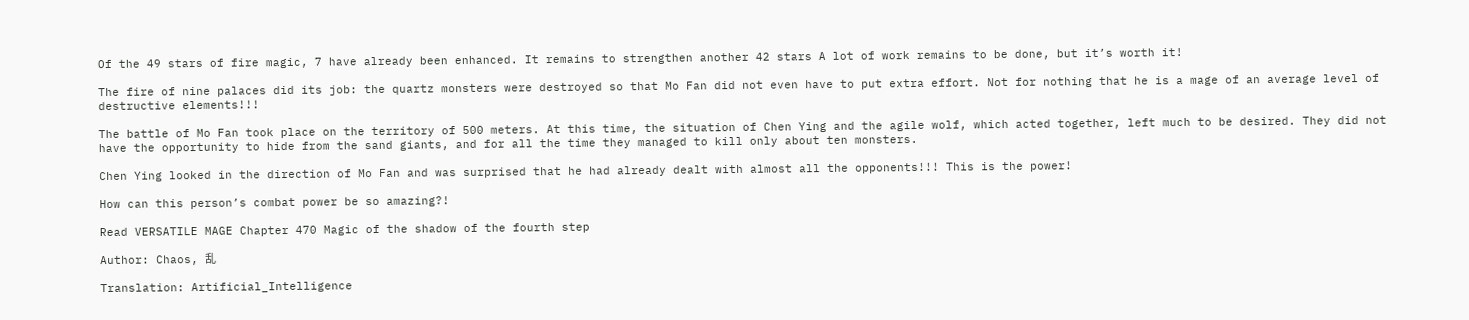Of the 49 stars of fire magic, 7 have already been enhanced. It remains to strengthen another 42 stars A lot of work remains to be done, but it’s worth it!

The fire of nine palaces did its job: the quartz monsters were destroyed so that Mo Fan did not even have to put extra effort. Not for nothing that he is a mage of an average level of destructive elements!!!

The battle of Mo Fan took place on the territory of 500 meters. At this time, the situation of Chen Ying and the agile wolf, which acted together, left much to be desired. They did not have the opportunity to hide from the sand giants, and for all the time they managed to kill only about ten monsters.

Chen Ying looked in the direction of Mo Fan and was surprised that he had already dealt with almost all the opponents!!! This is the power!

How can this person’s combat power be so amazing?!

Read VERSATILE MAGE Chapter 470 Magic of the shadow of the fourth step

Author: Chaos, 乱

Translation: Artificial_Intelligence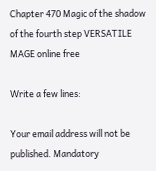Chapter 470 Magic of the shadow of the fourth step VERSATILE MAGE online free

Write a few lines:

Your email address will not be published. Mandatory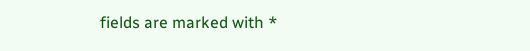fields are marked with *